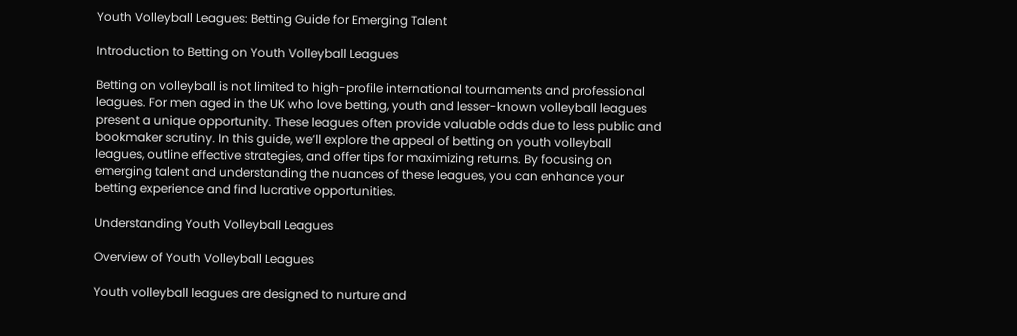Youth Volleyball Leagues: Betting Guide for Emerging Talent

Introduction to Betting on Youth Volleyball Leagues

Betting on volleyball is not limited to high-profile international tournaments and professional leagues. For men aged in the UK who love betting, youth and lesser-known volleyball leagues present a unique opportunity. These leagues often provide valuable odds due to less public and bookmaker scrutiny. In this guide, we’ll explore the appeal of betting on youth volleyball leagues, outline effective strategies, and offer tips for maximizing returns. By focusing on emerging talent and understanding the nuances of these leagues, you can enhance your betting experience and find lucrative opportunities.

Understanding Youth Volleyball Leagues

Overview of Youth Volleyball Leagues

Youth volleyball leagues are designed to nurture and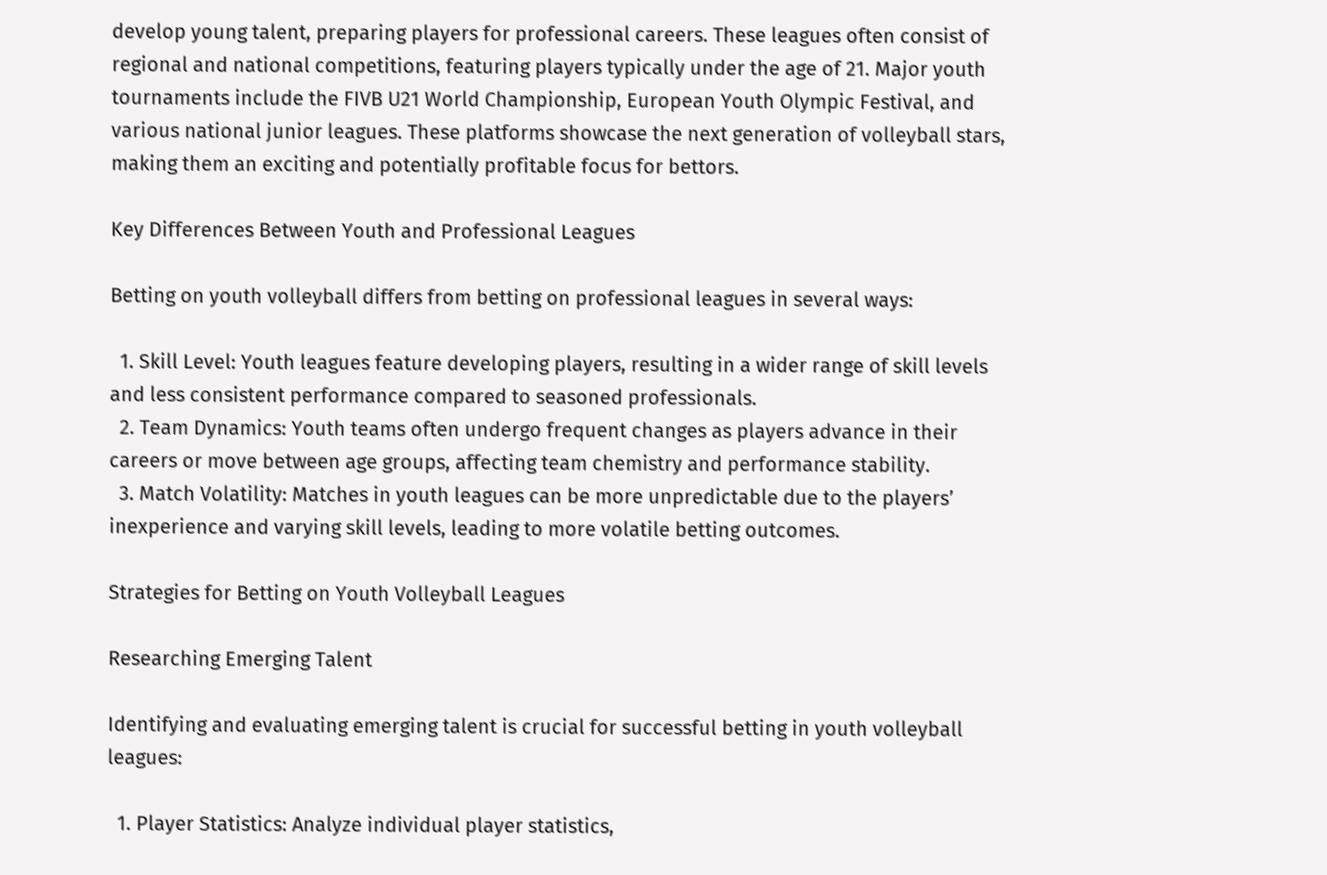develop young talent, preparing players for professional careers. These leagues often consist of regional and national competitions, featuring players typically under the age of 21. Major youth tournaments include the FIVB U21 World Championship, European Youth Olympic Festival, and various national junior leagues. These platforms showcase the next generation of volleyball stars, making them an exciting and potentially profitable focus for bettors.

Key Differences Between Youth and Professional Leagues

Betting on youth volleyball differs from betting on professional leagues in several ways:

  1. Skill Level: Youth leagues feature developing players, resulting in a wider range of skill levels and less consistent performance compared to seasoned professionals.
  2. Team Dynamics: Youth teams often undergo frequent changes as players advance in their careers or move between age groups, affecting team chemistry and performance stability.
  3. Match Volatility: Matches in youth leagues can be more unpredictable due to the players’ inexperience and varying skill levels, leading to more volatile betting outcomes.

Strategies for Betting on Youth Volleyball Leagues

Researching Emerging Talent

Identifying and evaluating emerging talent is crucial for successful betting in youth volleyball leagues:

  1. Player Statistics: Analyze individual player statistics,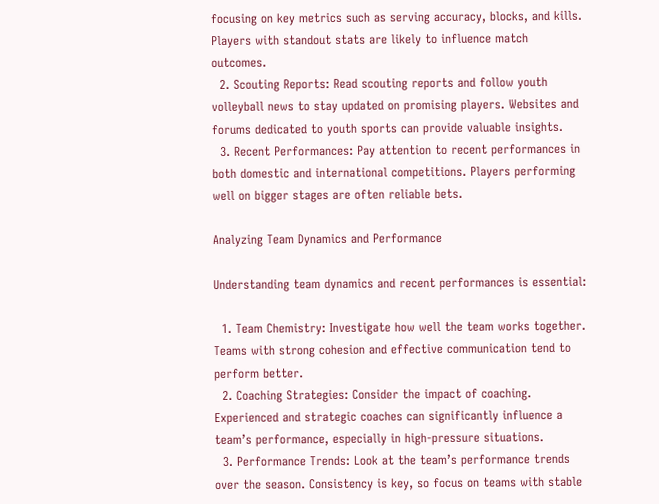focusing on key metrics such as serving accuracy, blocks, and kills. Players with standout stats are likely to influence match outcomes.
  2. Scouting Reports: Read scouting reports and follow youth volleyball news to stay updated on promising players. Websites and forums dedicated to youth sports can provide valuable insights.
  3. Recent Performances: Pay attention to recent performances in both domestic and international competitions. Players performing well on bigger stages are often reliable bets.

Analyzing Team Dynamics and Performance

Understanding team dynamics and recent performances is essential:

  1. Team Chemistry: Investigate how well the team works together. Teams with strong cohesion and effective communication tend to perform better.
  2. Coaching Strategies: Consider the impact of coaching. Experienced and strategic coaches can significantly influence a team’s performance, especially in high-pressure situations.
  3. Performance Trends: Look at the team’s performance trends over the season. Consistency is key, so focus on teams with stable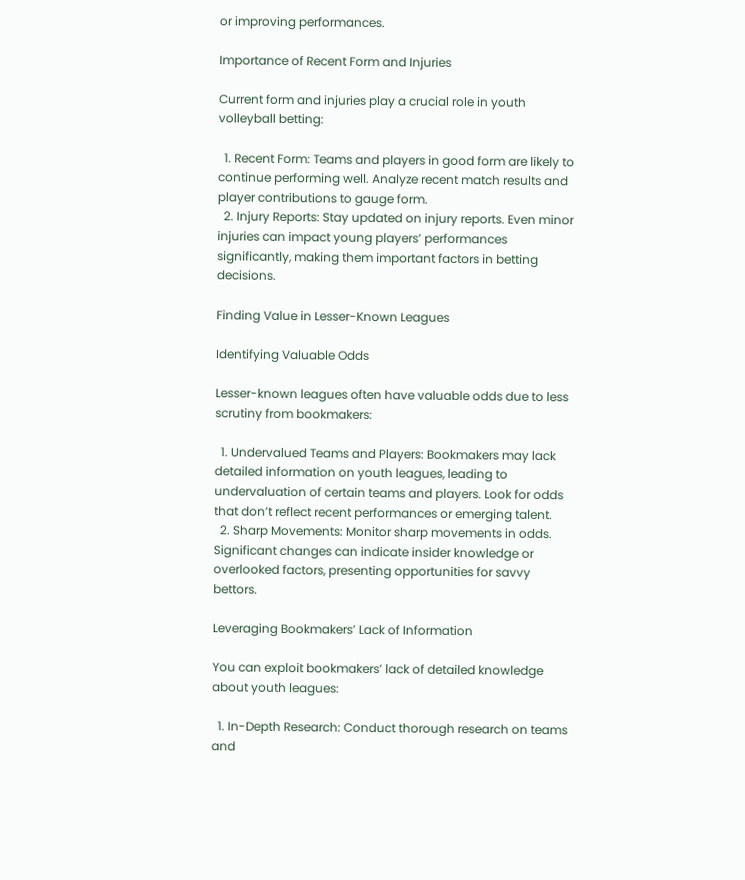or improving performances.

Importance of Recent Form and Injuries

Current form and injuries play a crucial role in youth volleyball betting:

  1. Recent Form: Teams and players in good form are likely to continue performing well. Analyze recent match results and player contributions to gauge form.
  2. Injury Reports: Stay updated on injury reports. Even minor injuries can impact young players’ performances significantly, making them important factors in betting decisions.

Finding Value in Lesser-Known Leagues

Identifying Valuable Odds

Lesser-known leagues often have valuable odds due to less scrutiny from bookmakers:

  1. Undervalued Teams and Players: Bookmakers may lack detailed information on youth leagues, leading to undervaluation of certain teams and players. Look for odds that don’t reflect recent performances or emerging talent.
  2. Sharp Movements: Monitor sharp movements in odds. Significant changes can indicate insider knowledge or overlooked factors, presenting opportunities for savvy bettors.

Leveraging Bookmakers’ Lack of Information

You can exploit bookmakers’ lack of detailed knowledge about youth leagues:

  1. In-Depth Research: Conduct thorough research on teams and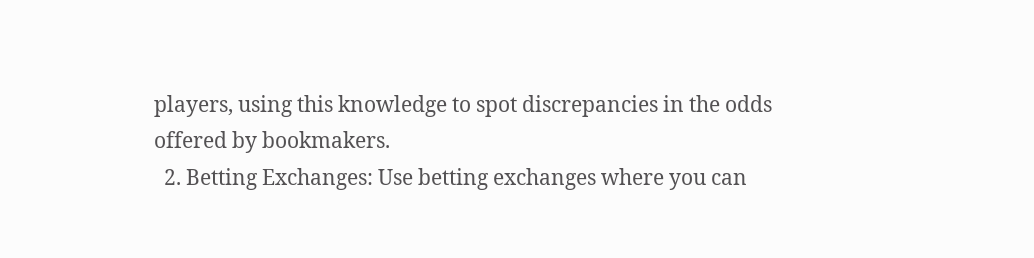players, using this knowledge to spot discrepancies in the odds offered by bookmakers.
  2. Betting Exchanges: Use betting exchanges where you can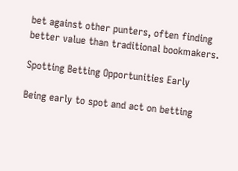bet against other punters, often finding better value than traditional bookmakers.

Spotting Betting Opportunities Early

Being early to spot and act on betting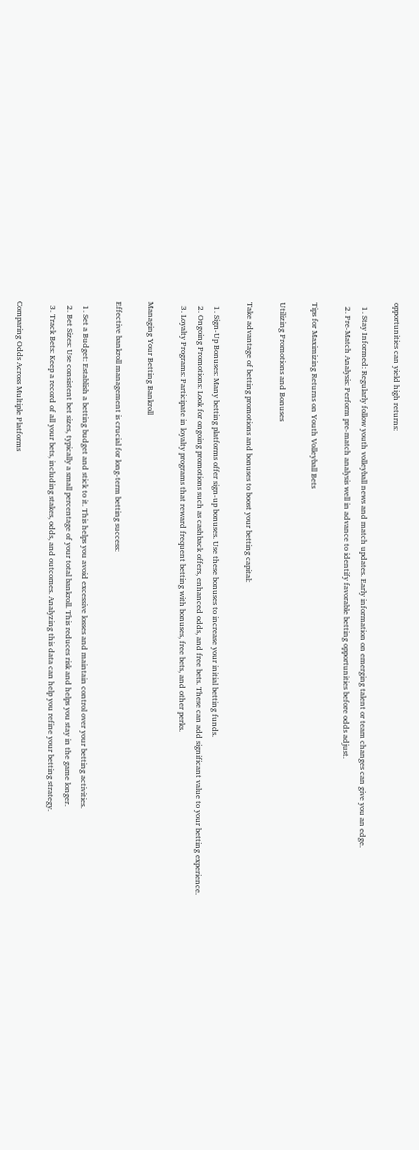opportunities can yield high returns:

  1. Stay Informed: Regularly follow youth volleyball news and match updates. Early information on emerging talent or team changes can give you an edge.
  2. Pre-Match Analysis: Perform pre-match analysis well in advance to identify favorable betting opportunities before odds adjust.

Tips for Maximizing Returns on Youth Volleyball Bets

Utilizing Promotions and Bonuses

Take advantage of betting promotions and bonuses to boost your betting capital:

  1. Sign-Up Bonuses: Many betting platforms offer sign-up bonuses. Use these bonuses to increase your initial betting funds.
  2. Ongoing Promotions: Look for ongoing promotions such as cashback offers, enhanced odds, and free bets. These can add significant value to your betting experience.
  3. Loyalty Programs: Participate in loyalty programs that reward frequent betting with bonuses, free bets, and other perks.

Managing Your Betting Bankroll

Effective bankroll management is crucial for long-term betting success:

  1. Set a Budget: Establish a betting budget and stick to it. This helps you avoid excessive losses and maintain control over your betting activities.
  2. Bet Sizes: Use consistent bet sizes, typically a small percentage of your total bankroll. This reduces risk and helps you stay in the game longer.
  3. Track Bets: Keep a record of all your bets, including stakes, odds, and outcomes. Analyzing this data can help you refine your betting strategy.

Comparing Odds Across Multiple Platforms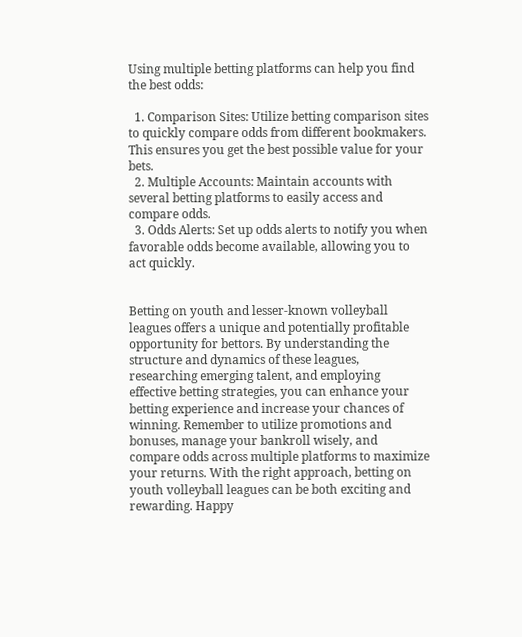Using multiple betting platforms can help you find the best odds:

  1. Comparison Sites: Utilize betting comparison sites to quickly compare odds from different bookmakers. This ensures you get the best possible value for your bets.
  2. Multiple Accounts: Maintain accounts with several betting platforms to easily access and compare odds.
  3. Odds Alerts: Set up odds alerts to notify you when favorable odds become available, allowing you to act quickly.


Betting on youth and lesser-known volleyball leagues offers a unique and potentially profitable opportunity for bettors. By understanding the structure and dynamics of these leagues, researching emerging talent, and employing effective betting strategies, you can enhance your betting experience and increase your chances of winning. Remember to utilize promotions and bonuses, manage your bankroll wisely, and compare odds across multiple platforms to maximize your returns. With the right approach, betting on youth volleyball leagues can be both exciting and rewarding. Happy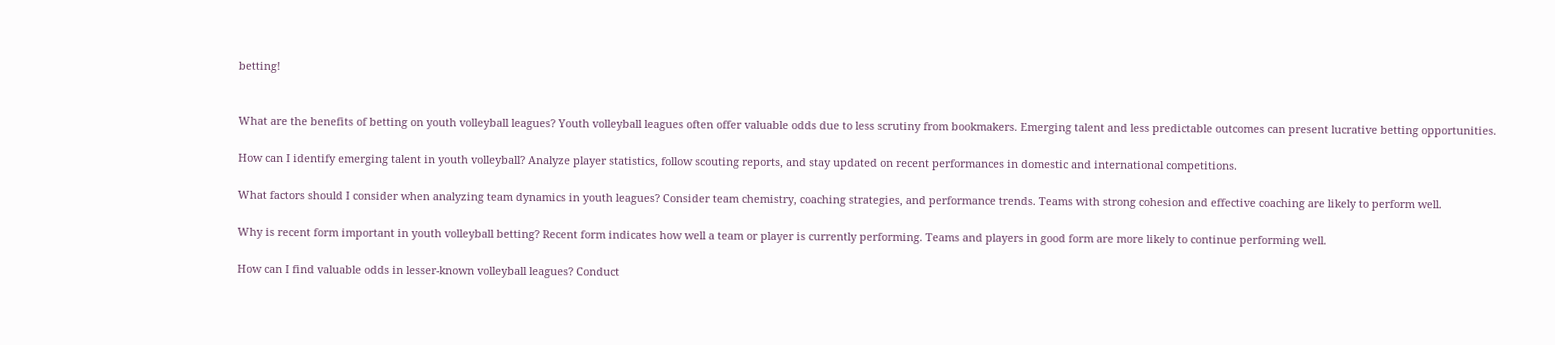betting!


What are the benefits of betting on youth volleyball leagues? Youth volleyball leagues often offer valuable odds due to less scrutiny from bookmakers. Emerging talent and less predictable outcomes can present lucrative betting opportunities.

How can I identify emerging talent in youth volleyball? Analyze player statistics, follow scouting reports, and stay updated on recent performances in domestic and international competitions.

What factors should I consider when analyzing team dynamics in youth leagues? Consider team chemistry, coaching strategies, and performance trends. Teams with strong cohesion and effective coaching are likely to perform well.

Why is recent form important in youth volleyball betting? Recent form indicates how well a team or player is currently performing. Teams and players in good form are more likely to continue performing well.

How can I find valuable odds in lesser-known volleyball leagues? Conduct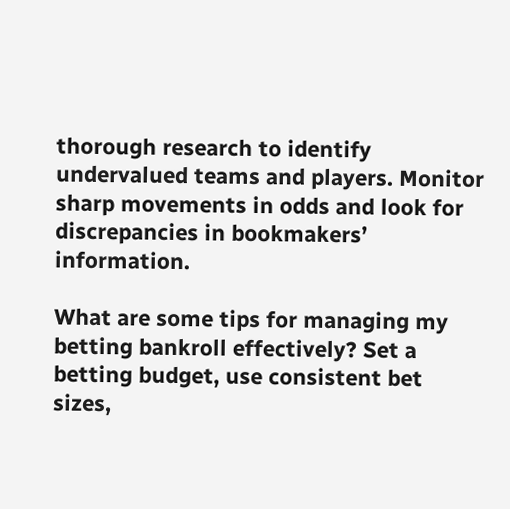thorough research to identify undervalued teams and players. Monitor sharp movements in odds and look for discrepancies in bookmakers’ information.

What are some tips for managing my betting bankroll effectively? Set a betting budget, use consistent bet sizes,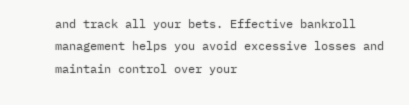and track all your bets. Effective bankroll management helps you avoid excessive losses and maintain control over your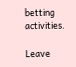betting activities.

Leave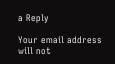a Reply

Your email address will not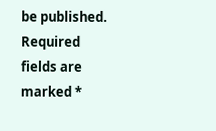be published. Required fields are marked *